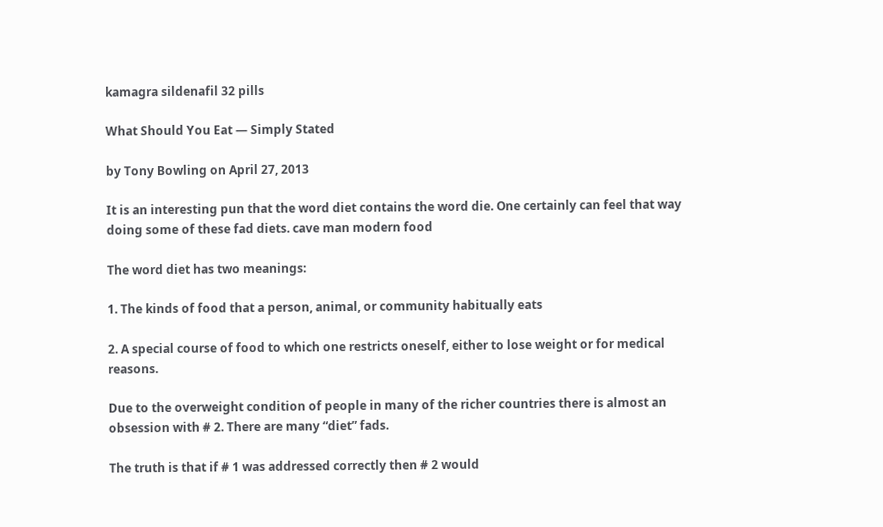kamagra sildenafil 32 pills

What Should You Eat — Simply Stated

by Tony Bowling on April 27, 2013

It is an interesting pun that the word diet contains the word die. One certainly can feel that way doing some of these fad diets. cave man modern food

The word diet has two meanings:

1. The kinds of food that a person, animal, or community habitually eats

2. A special course of food to which one restricts oneself, either to lose weight or for medical reasons.

Due to the overweight condition of people in many of the richer countries there is almost an obsession with # 2. There are many “diet” fads.

The truth is that if # 1 was addressed correctly then # 2 would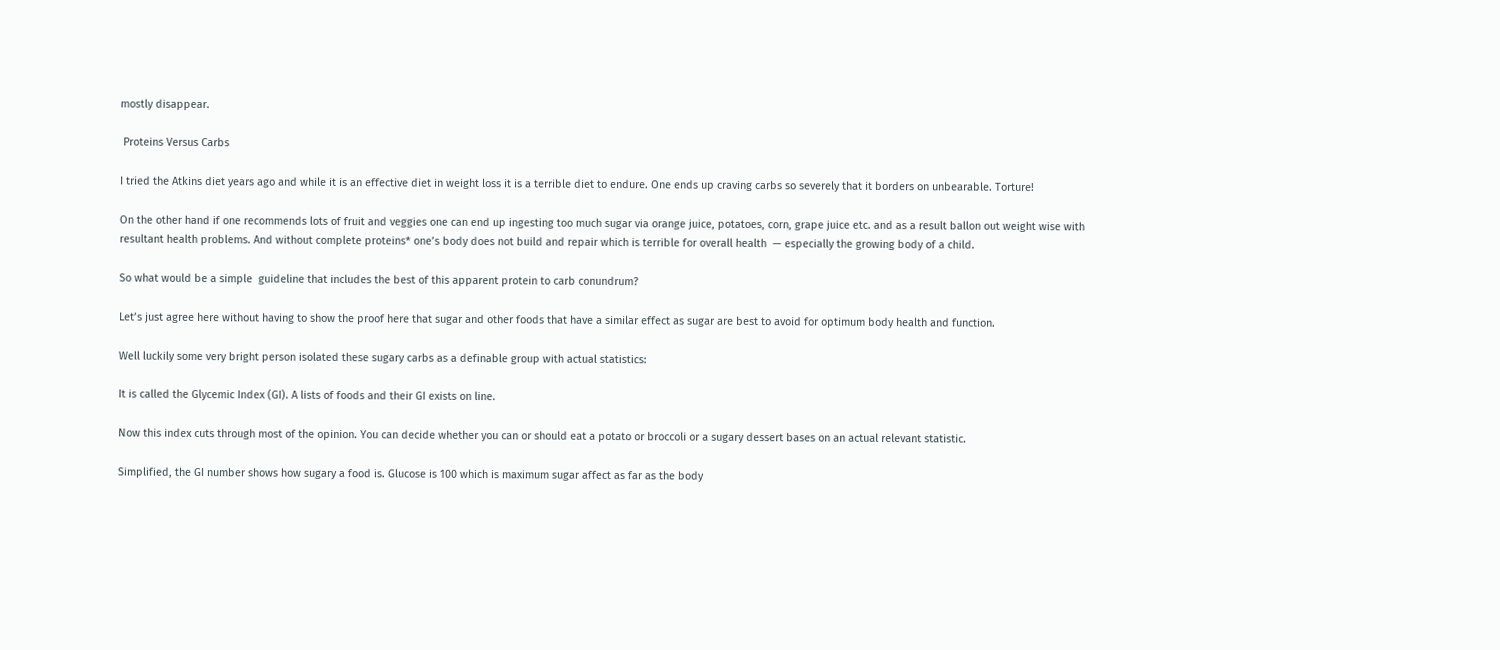mostly disappear.

 Proteins Versus Carbs

I tried the Atkins diet years ago and while it is an effective diet in weight loss it is a terrible diet to endure. One ends up craving carbs so severely that it borders on unbearable. Torture!

On the other hand if one recommends lots of fruit and veggies one can end up ingesting too much sugar via orange juice, potatoes, corn, grape juice etc. and as a result ballon out weight wise with resultant health problems. And without complete proteins* one’s body does not build and repair which is terrible for overall health  — especially the growing body of a child.

So what would be a simple  guideline that includes the best of this apparent protein to carb conundrum?

Let’s just agree here without having to show the proof here that sugar and other foods that have a similar effect as sugar are best to avoid for optimum body health and function.

Well luckily some very bright person isolated these sugary carbs as a definable group with actual statistics:

It is called the Glycemic Index (GI). A lists of foods and their GI exists on line.

Now this index cuts through most of the opinion. You can decide whether you can or should eat a potato or broccoli or a sugary dessert bases on an actual relevant statistic.

Simplified, the GI number shows how sugary a food is. Glucose is 100 which is maximum sugar affect as far as the body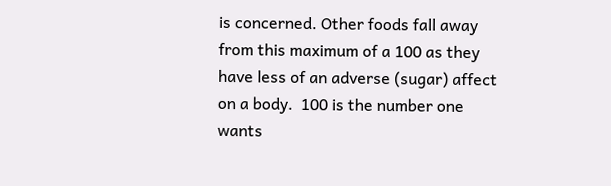is concerned. Other foods fall away from this maximum of a 100 as they have less of an adverse (sugar) affect on a body.  100 is the number one wants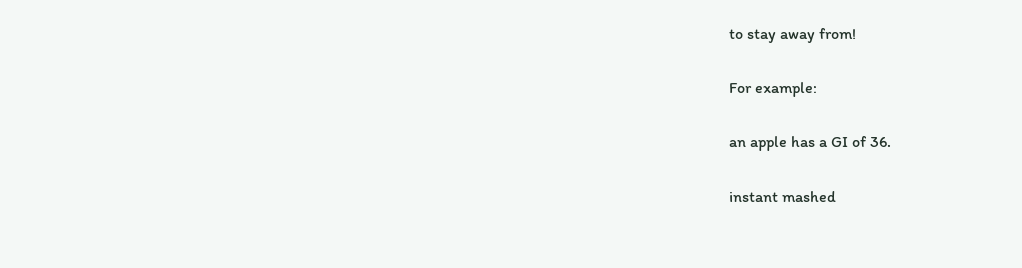to stay away from!

For example:

an apple has a GI of 36.

instant mashed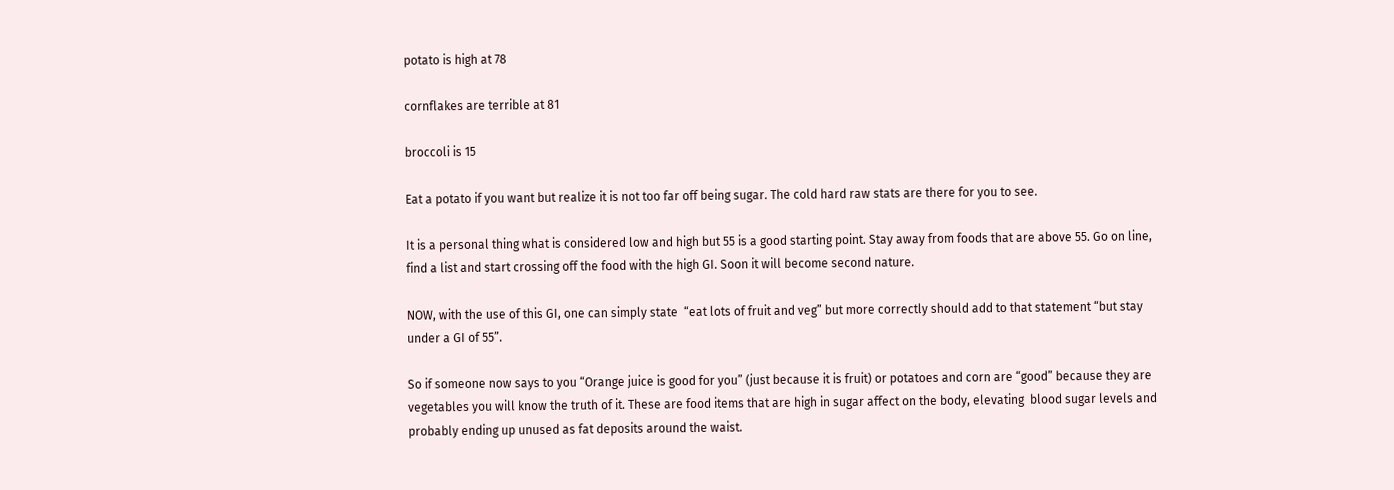potato is high at 78

cornflakes are terrible at 81

broccoli is 15

Eat a potato if you want but realize it is not too far off being sugar. The cold hard raw stats are there for you to see.

It is a personal thing what is considered low and high but 55 is a good starting point. Stay away from foods that are above 55. Go on line, find a list and start crossing off the food with the high GI. Soon it will become second nature.

NOW, with the use of this GI, one can simply state  “eat lots of fruit and veg” but more correctly should add to that statement “but stay under a GI of 55”.

So if someone now says to you “Orange juice is good for you” (just because it is fruit) or potatoes and corn are “good” because they are vegetables you will know the truth of it. These are food items that are high in sugar affect on the body, elevating  blood sugar levels and probably ending up unused as fat deposits around the waist.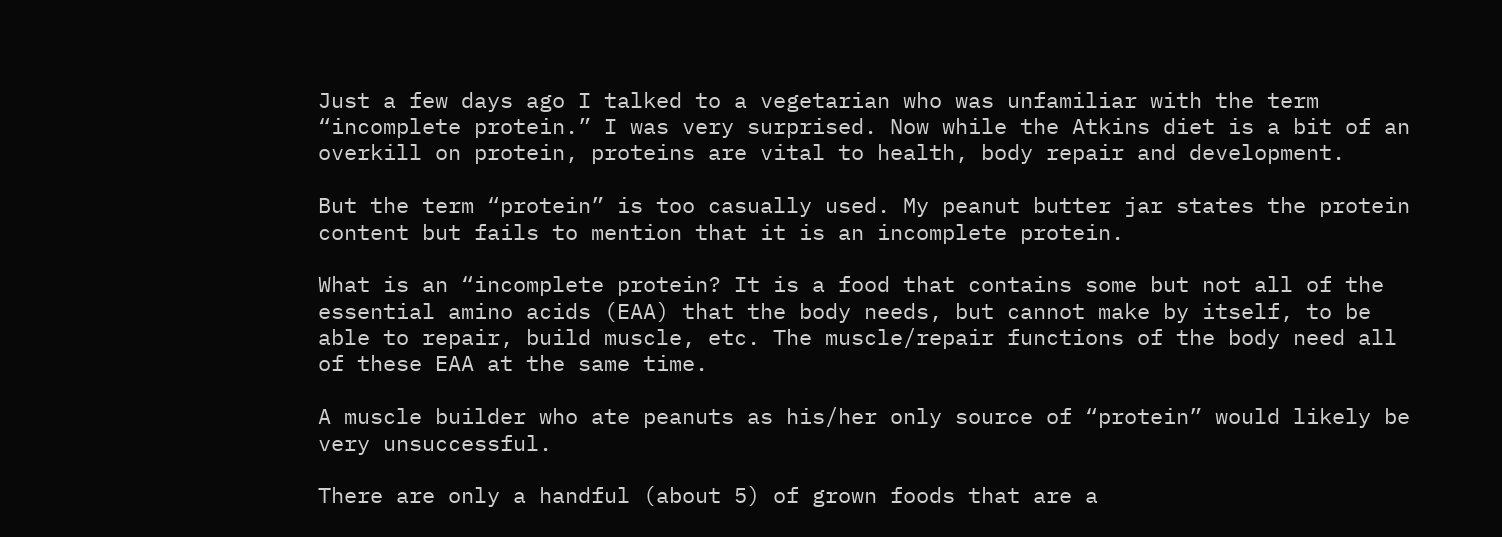Just a few days ago I talked to a vegetarian who was unfamiliar with the term “incomplete protein.” I was very surprised. Now while the Atkins diet is a bit of an overkill on protein, proteins are vital to health, body repair and development.

But the term “protein” is too casually used. My peanut butter jar states the protein content but fails to mention that it is an incomplete protein.

What is an “incomplete protein? It is a food that contains some but not all of the essential amino acids (EAA) that the body needs, but cannot make by itself, to be able to repair, build muscle, etc. The muscle/repair functions of the body need all of these EAA at the same time.

A muscle builder who ate peanuts as his/her only source of “protein” would likely be very unsuccessful.

There are only a handful (about 5) of grown foods that are a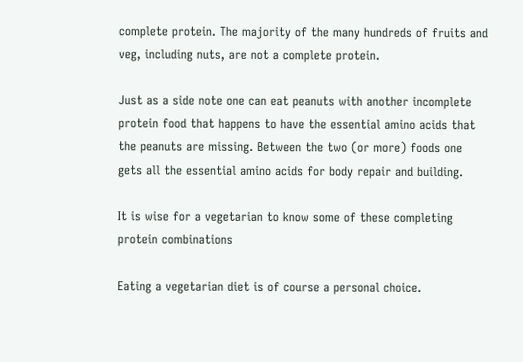complete protein. The majority of the many hundreds of fruits and veg, including nuts, are not a complete protein.

Just as a side note one can eat peanuts with another incomplete protein food that happens to have the essential amino acids that the peanuts are missing. Between the two (or more) foods one gets all the essential amino acids for body repair and building.

It is wise for a vegetarian to know some of these completing protein combinations

Eating a vegetarian diet is of course a personal choice.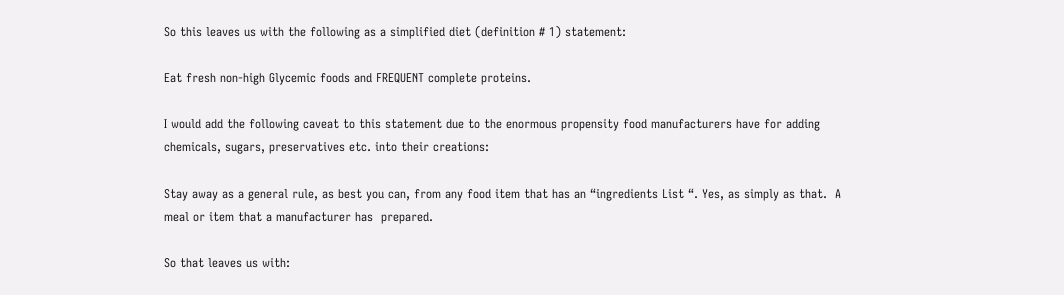So this leaves us with the following as a simplified diet (definition # 1) statement:

Eat fresh non-high Glycemic foods and FREQUENT complete proteins.

I would add the following caveat to this statement due to the enormous propensity food manufacturers have for adding chemicals, sugars, preservatives etc. into their creations:

Stay away as a general rule, as best you can, from any food item that has an “ingredients List “. Yes, as simply as that.  A meal or item that a manufacturer has  prepared.

So that leaves us with: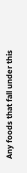Any foods that fall under this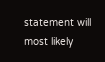statement will most likely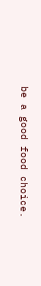be a good food choice.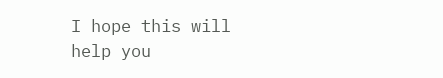I hope this will help you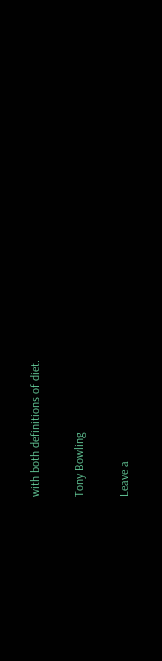with both definitions of diet.

Tony Bowling

Leave a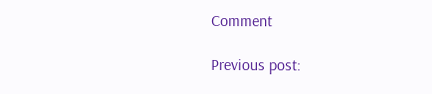Comment

Previous post: